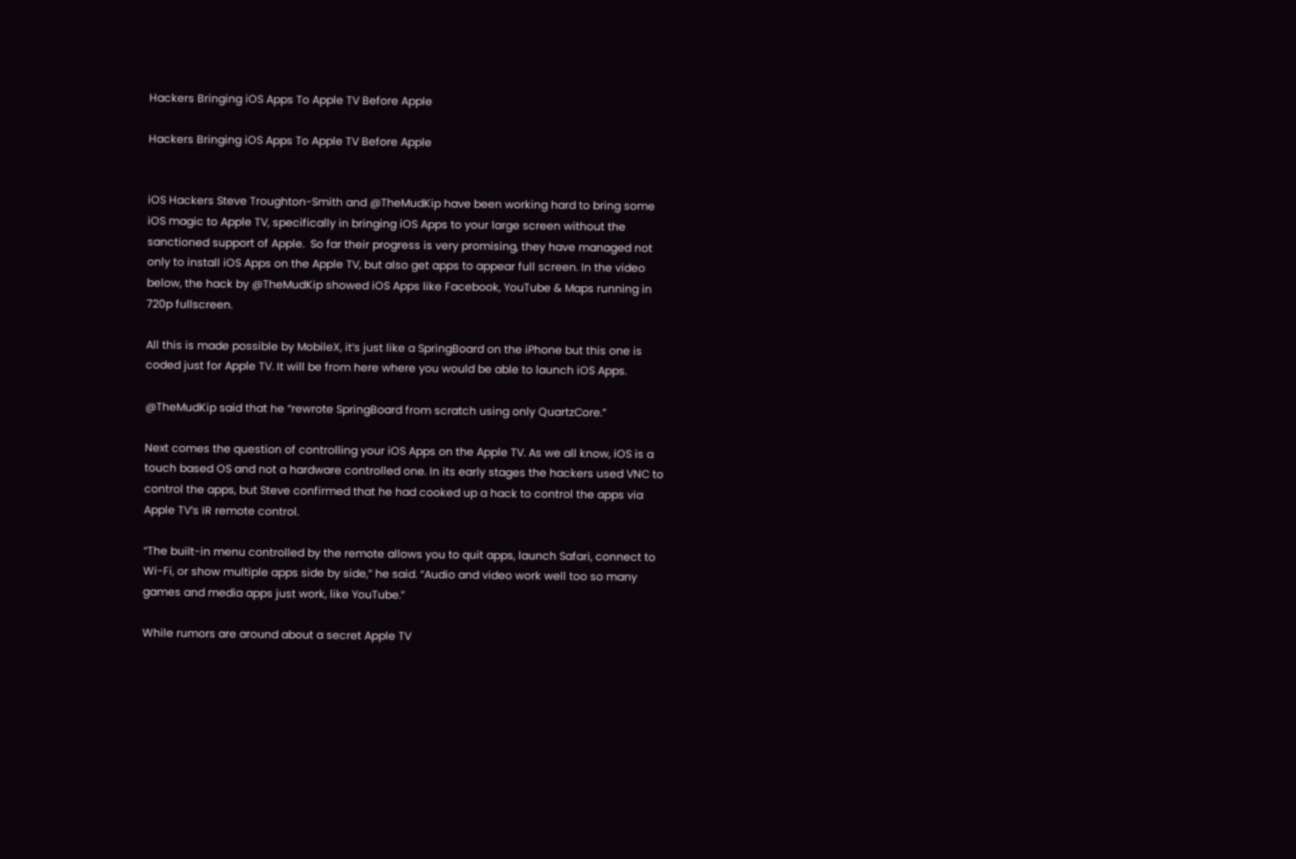Hackers Bringing iOS Apps To Apple TV Before Apple

Hackers Bringing iOS Apps To Apple TV Before Apple


iOS Hackers Steve Troughton-Smith and @TheMudKip have been working hard to bring some iOS magic to Apple TV, specifically in bringing iOS Apps to your large screen without the sanctioned support of Apple.  So far their progress is very promising, they have managed not only to install iOS Apps on the Apple TV, but also get apps to appear full screen. In the video below, the hack by @TheMudKip showed iOS Apps like Facebook, YouTube & Maps running in 720p fullscreen.

All this is made possible by MobileX, it’s just like a SpringBoard on the iPhone but this one is coded just for Apple TV. It will be from here where you would be able to launch iOS Apps.

@TheMudKip said that he “rewrote SpringBoard from scratch using only QuartzCore.”

Next comes the question of controlling your iOS Apps on the Apple TV. As we all know, iOS is a touch based OS and not a hardware controlled one. In its early stages the hackers used VNC to control the apps, but Steve confirmed that he had cooked up a hack to control the apps via Apple TV’s IR remote control.

“The built-in menu controlled by the remote allows you to quit apps, launch Safari, connect to Wi-Fi, or show multiple apps side by side,” he said. “Audio and video work well too so many games and media apps just work, like YouTube.”

While rumors are around about a secret Apple TV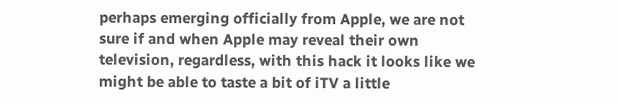perhaps emerging officially from Apple, we are not sure if and when Apple may reveal their own television, regardless, with this hack it looks like we might be able to taste a bit of iTV a little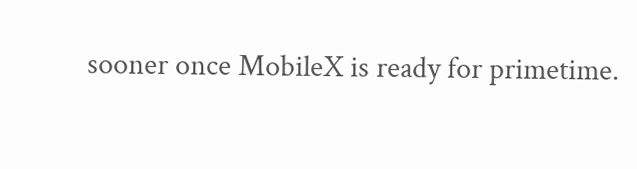sooner once MobileX is ready for primetime.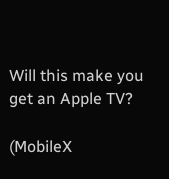Will this make you get an Apple TV?

(MobileX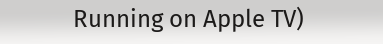Running on Apple TV)